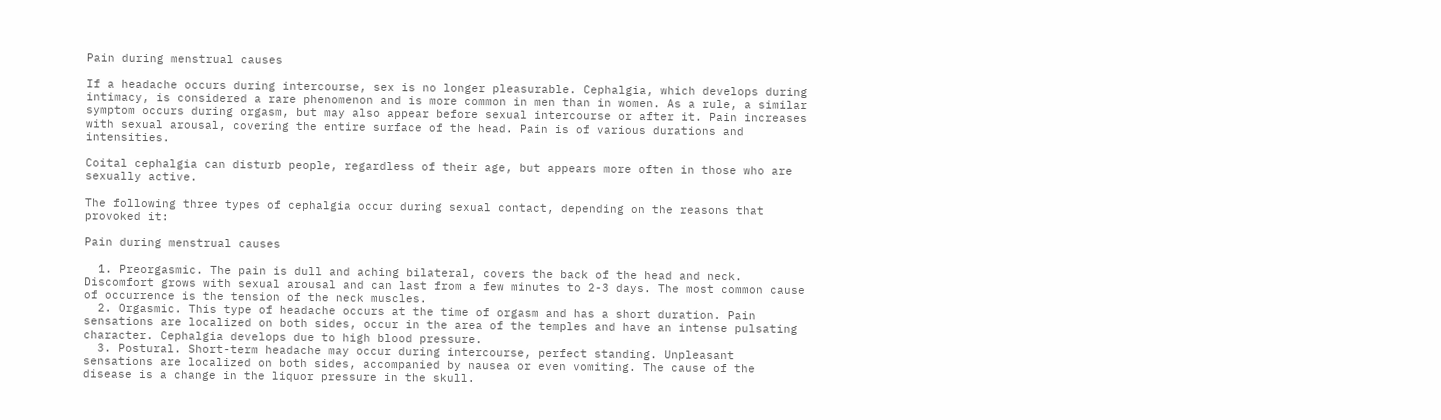Pain during menstrual causes

If a headache occurs during intercourse, sex is no longer pleasurable. Cephalgia, which develops during intimacy, is considered a rare phenomenon and is more common in men than in women. As a rule, a similar symptom occurs during orgasm, but may also appear before sexual intercourse or after it. Pain increases with sexual arousal, covering the entire surface of the head. Pain is of various durations and intensities.

Coital cephalgia can disturb people, regardless of their age, but appears more often in those who are sexually active.

The following three types of cephalgia occur during sexual contact, depending on the reasons that provoked it:

Pain during menstrual causes

  1. Preorgasmic. The pain is dull and aching bilateral, covers the back of the head and neck. Discomfort grows with sexual arousal and can last from a few minutes to 2-3 days. The most common cause of occurrence is the tension of the neck muscles.
  2. Orgasmic. This type of headache occurs at the time of orgasm and has a short duration. Pain sensations are localized on both sides, occur in the area of the temples and have an intense pulsating character. Cephalgia develops due to high blood pressure.
  3. Postural. Short-term headache may occur during intercourse, perfect standing. Unpleasant sensations are localized on both sides, accompanied by nausea or even vomiting. The cause of the disease is a change in the liquor pressure in the skull.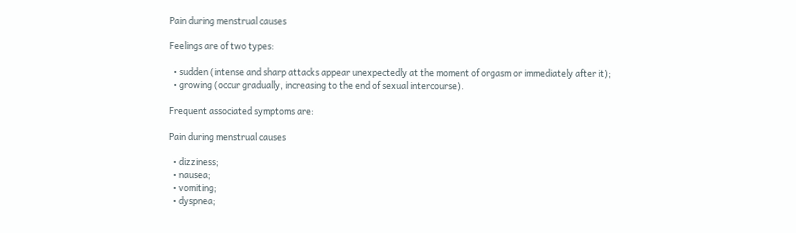Pain during menstrual causes

Feelings are of two types:

  • sudden (intense and sharp attacks appear unexpectedly at the moment of orgasm or immediately after it);
  • growing (occur gradually, increasing to the end of sexual intercourse).

Frequent associated symptoms are:

Pain during menstrual causes

  • dizziness;
  • nausea;
  • vomiting;
  • dyspnea;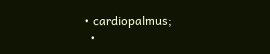• cardiopalmus;
  •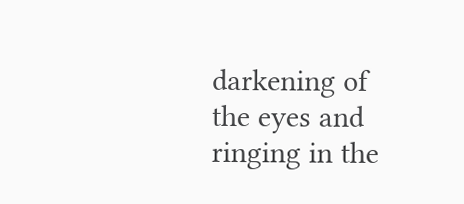darkening of the eyes and ringing in the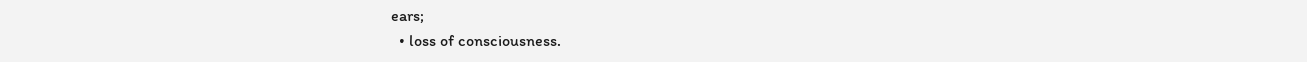ears;
  • loss of consciousness.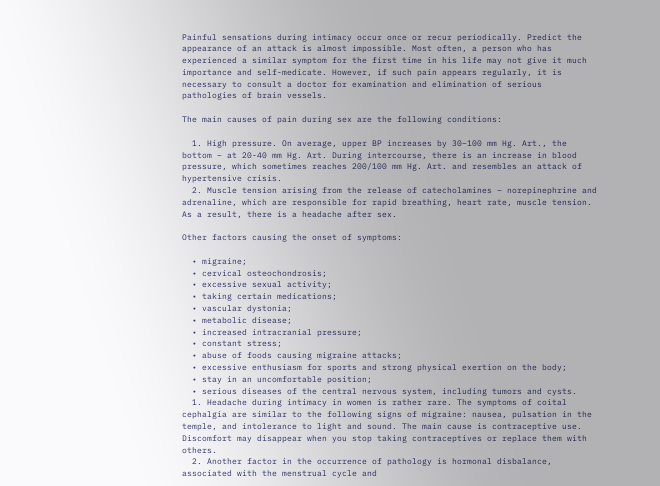Painful sensations during intimacy occur once or recur periodically. Predict the appearance of an attack is almost impossible. Most often, a person who has experienced a similar symptom for the first time in his life may not give it much importance and self-medicate. However, if such pain appears regularly, it is necessary to consult a doctor for examination and elimination of serious pathologies of brain vessels.

The main causes of pain during sex are the following conditions:

  1. High pressure. On average, upper BP increases by 30–100 mm Hg. Art., the bottom – at 20-40 mm Hg. Art. During intercourse, there is an increase in blood pressure, which sometimes reaches 200/100 mm Hg. Art. and resembles an attack of hypertensive crisis.
  2. Muscle tension arising from the release of catecholamines – norepinephrine and adrenaline, which are responsible for rapid breathing, heart rate, muscle tension. As a result, there is a headache after sex.

Other factors causing the onset of symptoms:

  • migraine;
  • cervical osteochondrosis;
  • excessive sexual activity;
  • taking certain medications;
  • vascular dystonia;
  • metabolic disease;
  • increased intracranial pressure;
  • constant stress;
  • abuse of foods causing migraine attacks;
  • excessive enthusiasm for sports and strong physical exertion on the body;
  • stay in an uncomfortable position;
  • serious diseases of the central nervous system, including tumors and cysts.
  1. Headache during intimacy in women is rather rare. The symptoms of coital cephalgia are similar to the following signs of migraine: nausea, pulsation in the temple, and intolerance to light and sound. The main cause is contraceptive use. Discomfort may disappear when you stop taking contraceptives or replace them with others.
  2. Another factor in the occurrence of pathology is hormonal disbalance, associated with the menstrual cycle and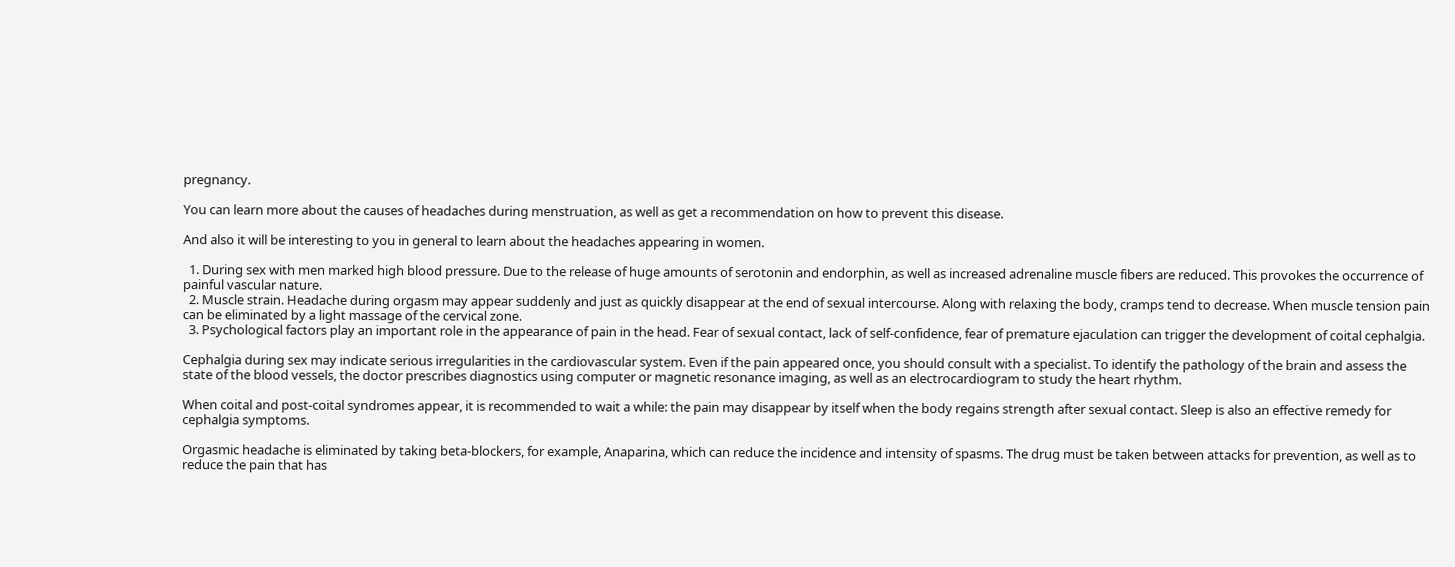pregnancy.

You can learn more about the causes of headaches during menstruation, as well as get a recommendation on how to prevent this disease.

And also it will be interesting to you in general to learn about the headaches appearing in women.

  1. During sex with men marked high blood pressure. Due to the release of huge amounts of serotonin and endorphin, as well as increased adrenaline muscle fibers are reduced. This provokes the occurrence of painful vascular nature.
  2. Muscle strain. Headache during orgasm may appear suddenly and just as quickly disappear at the end of sexual intercourse. Along with relaxing the body, cramps tend to decrease. When muscle tension pain can be eliminated by a light massage of the cervical zone.
  3. Psychological factors play an important role in the appearance of pain in the head. Fear of sexual contact, lack of self-confidence, fear of premature ejaculation can trigger the development of coital cephalgia.

Cephalgia during sex may indicate serious irregularities in the cardiovascular system. Even if the pain appeared once, you should consult with a specialist. To identify the pathology of the brain and assess the state of the blood vessels, the doctor prescribes diagnostics using computer or magnetic resonance imaging, as well as an electrocardiogram to study the heart rhythm.

When coital and post-coital syndromes appear, it is recommended to wait a while: the pain may disappear by itself when the body regains strength after sexual contact. Sleep is also an effective remedy for cephalgia symptoms.

Orgasmic headache is eliminated by taking beta-blockers, for example, Anaparina, which can reduce the incidence and intensity of spasms. The drug must be taken between attacks for prevention, as well as to reduce the pain that has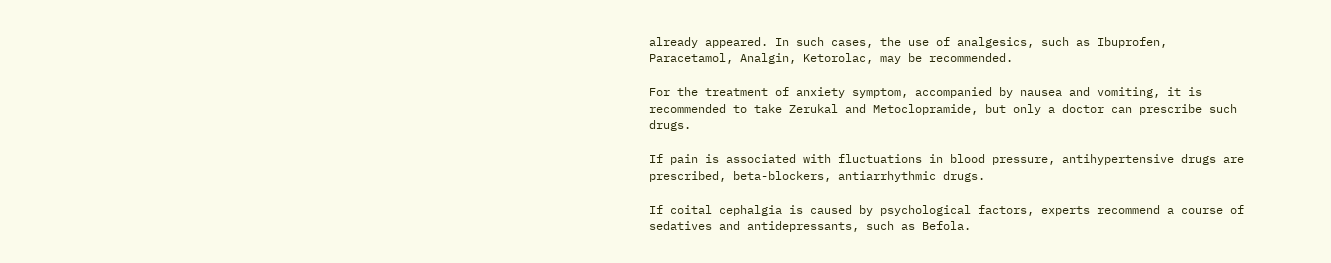already appeared. In such cases, the use of analgesics, such as Ibuprofen, Paracetamol, Analgin, Ketorolac, may be recommended.

For the treatment of anxiety symptom, accompanied by nausea and vomiting, it is recommended to take Zerukal and Metoclopramide, but only a doctor can prescribe such drugs.

If pain is associated with fluctuations in blood pressure, antihypertensive drugs are prescribed, beta-blockers, antiarrhythmic drugs.

If coital cephalgia is caused by psychological factors, experts recommend a course of sedatives and antidepressants, such as Befola.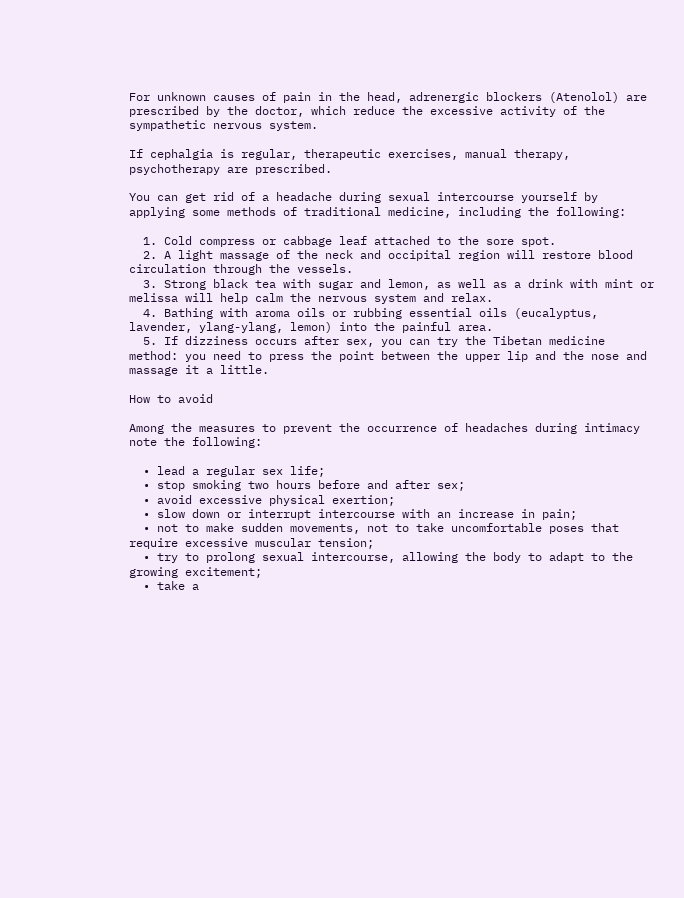For unknown causes of pain in the head, adrenergic blockers (Atenolol) are prescribed by the doctor, which reduce the excessive activity of the sympathetic nervous system.

If cephalgia is regular, therapeutic exercises, manual therapy, psychotherapy are prescribed.

You can get rid of a headache during sexual intercourse yourself by applying some methods of traditional medicine, including the following:

  1. Cold compress or cabbage leaf attached to the sore spot.
  2. A light massage of the neck and occipital region will restore blood circulation through the vessels.
  3. Strong black tea with sugar and lemon, as well as a drink with mint or melissa will help calm the nervous system and relax.
  4. Bathing with aroma oils or rubbing essential oils (eucalyptus, lavender, ylang-ylang, lemon) into the painful area.
  5. If dizziness occurs after sex, you can try the Tibetan medicine method: you need to press the point between the upper lip and the nose and massage it a little.

How to avoid

Among the measures to prevent the occurrence of headaches during intimacy note the following:

  • lead a regular sex life;
  • stop smoking two hours before and after sex;
  • avoid excessive physical exertion;
  • slow down or interrupt intercourse with an increase in pain;
  • not to make sudden movements, not to take uncomfortable poses that require excessive muscular tension;
  • try to prolong sexual intercourse, allowing the body to adapt to the growing excitement;
  • take a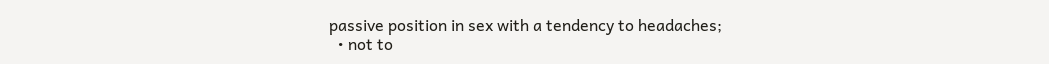passive position in sex with a tendency to headaches;
  • not to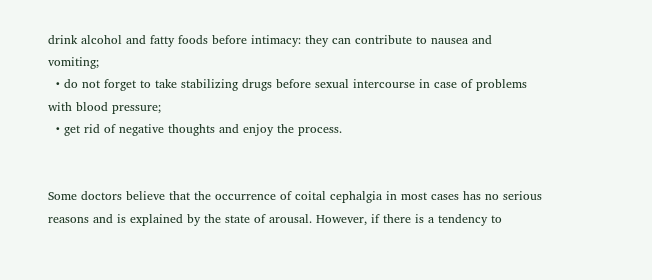drink alcohol and fatty foods before intimacy: they can contribute to nausea and vomiting;
  • do not forget to take stabilizing drugs before sexual intercourse in case of problems with blood pressure;
  • get rid of negative thoughts and enjoy the process.


Some doctors believe that the occurrence of coital cephalgia in most cases has no serious reasons and is explained by the state of arousal. However, if there is a tendency to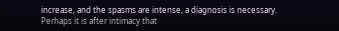increase, and the spasms are intense, a diagnosis is necessary. Perhaps it is after intimacy that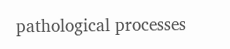pathological processes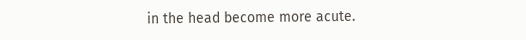in the head become more acute.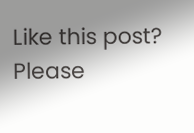Like this post? Please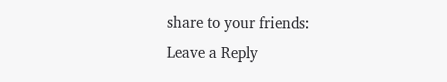share to your friends:
Leave a Reply